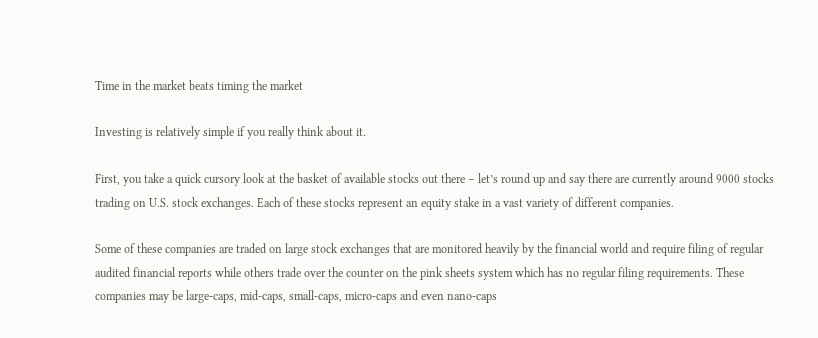Time in the market beats timing the market

Investing is relatively simple if you really think about it.

First, you take a quick cursory look at the basket of available stocks out there – let’s round up and say there are currently around 9000 stocks trading on U.S. stock exchanges. Each of these stocks represent an equity stake in a vast variety of different companies.

Some of these companies are traded on large stock exchanges that are monitored heavily by the financial world and require filing of regular audited financial reports while others trade over the counter on the pink sheets system which has no regular filing requirements. These companies may be large-caps, mid-caps, small-caps, micro-caps and even nano-caps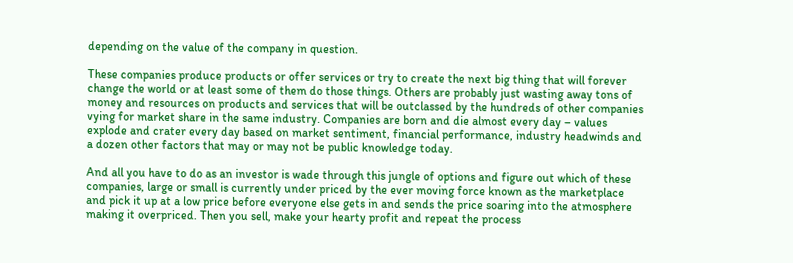depending on the value of the company in question.

These companies produce products or offer services or try to create the next big thing that will forever change the world or at least some of them do those things. Others are probably just wasting away tons of money and resources on products and services that will be outclassed by the hundreds of other companies vying for market share in the same industry. Companies are born and die almost every day – values explode and crater every day based on market sentiment, financial performance, industry headwinds and a dozen other factors that may or may not be public knowledge today.

And all you have to do as an investor is wade through this jungle of options and figure out which of these companies, large or small is currently under priced by the ever moving force known as the marketplace and pick it up at a low price before everyone else gets in and sends the price soaring into the atmosphere making it overpriced. Then you sell, make your hearty profit and repeat the process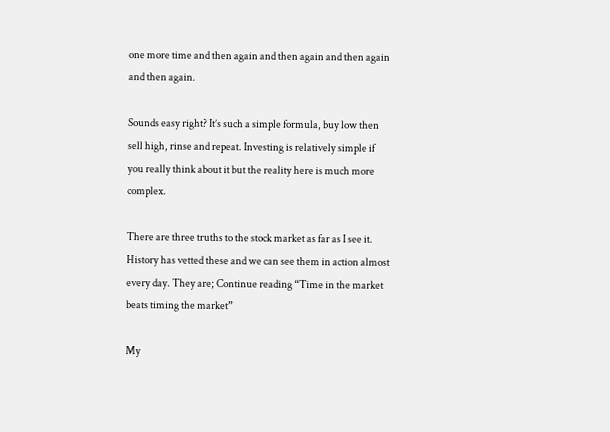one more time and then again and then again and then again and then again.

Sounds easy right? It’s such a simple formula, buy low then sell high, rinse and repeat. Investing is relatively simple if you really think about it but the reality here is much more complex.

There are three truths to the stock market as far as I see it. History has vetted these and we can see them in action almost every day. They are; Continue reading “Time in the market beats timing the market”

My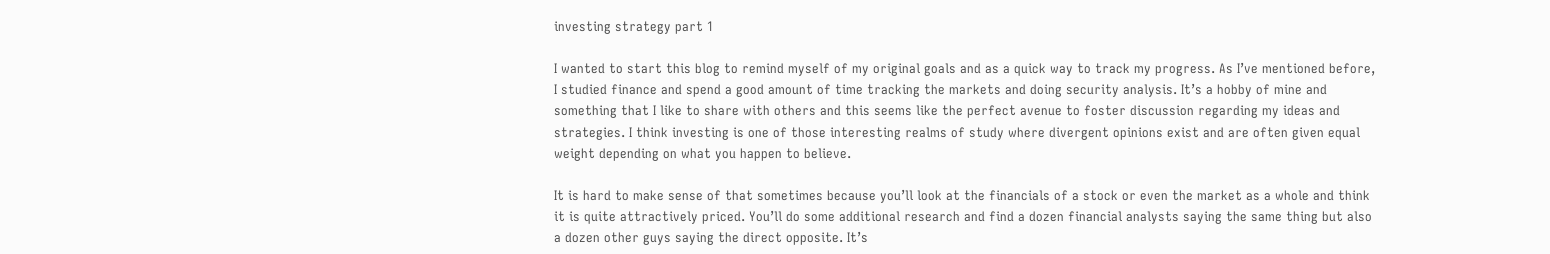investing strategy part 1

I wanted to start this blog to remind myself of my original goals and as a quick way to track my progress. As I’ve mentioned before, I studied finance and spend a good amount of time tracking the markets and doing security analysis. It’s a hobby of mine and something that I like to share with others and this seems like the perfect avenue to foster discussion regarding my ideas and strategies. I think investing is one of those interesting realms of study where divergent opinions exist and are often given equal weight depending on what you happen to believe.

It is hard to make sense of that sometimes because you’ll look at the financials of a stock or even the market as a whole and think it is quite attractively priced. You’ll do some additional research and find a dozen financial analysts saying the same thing but also a dozen other guys saying the direct opposite. It’s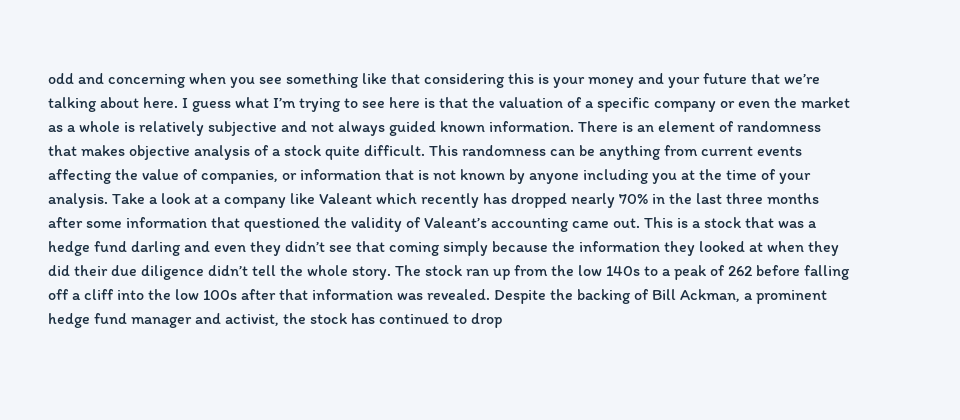odd and concerning when you see something like that considering this is your money and your future that we’re talking about here. I guess what I’m trying to see here is that the valuation of a specific company or even the market as a whole is relatively subjective and not always guided known information. There is an element of randomness that makes objective analysis of a stock quite difficult. This randomness can be anything from current events affecting the value of companies, or information that is not known by anyone including you at the time of your analysis. Take a look at a company like Valeant which recently has dropped nearly 70% in the last three months after some information that questioned the validity of Valeant’s accounting came out. This is a stock that was a hedge fund darling and even they didn’t see that coming simply because the information they looked at when they did their due diligence didn’t tell the whole story. The stock ran up from the low 140s to a peak of 262 before falling off a cliff into the low 100s after that information was revealed. Despite the backing of Bill Ackman, a prominent hedge fund manager and activist, the stock has continued to drop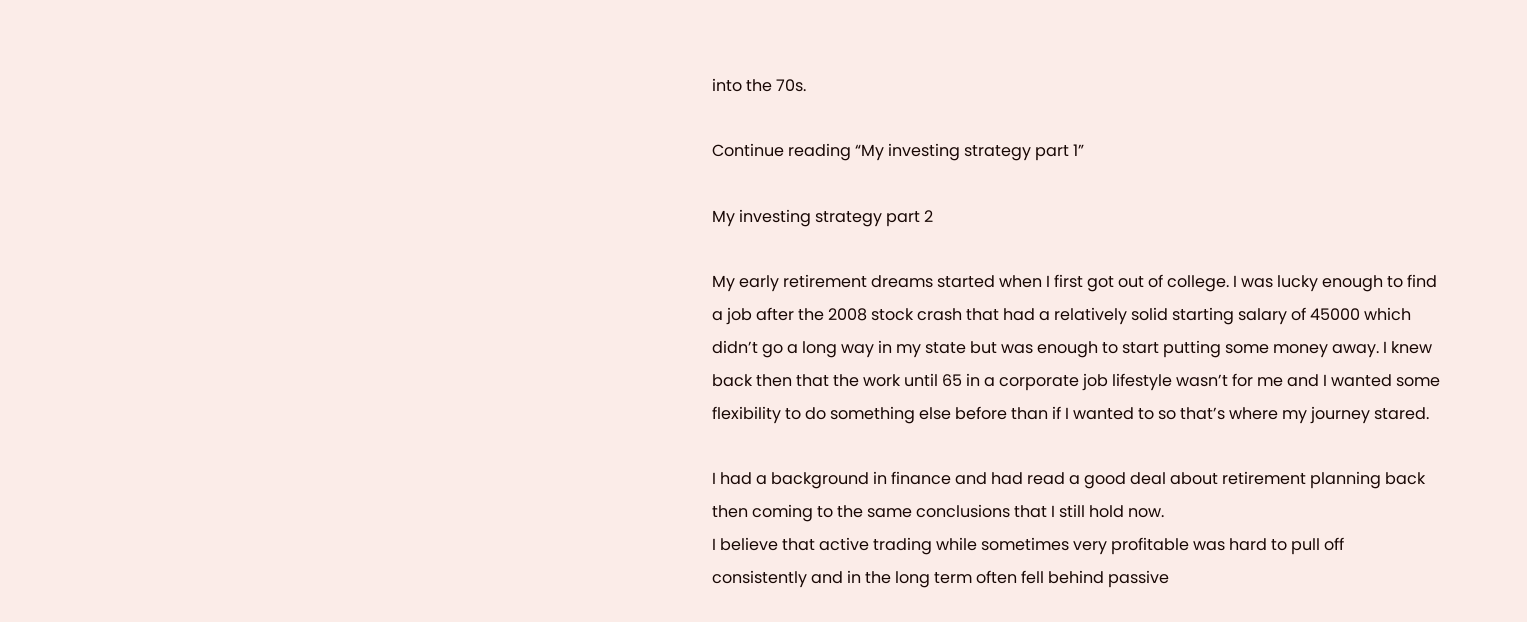into the 70s.

Continue reading “My investing strategy part 1”

My investing strategy part 2

My early retirement dreams started when I first got out of college. I was lucky enough to find a job after the 2008 stock crash that had a relatively solid starting salary of 45000 which didn’t go a long way in my state but was enough to start putting some money away. I knew back then that the work until 65 in a corporate job lifestyle wasn’t for me and I wanted some flexibility to do something else before than if I wanted to so that’s where my journey stared.

I had a background in finance and had read a good deal about retirement planning back then coming to the same conclusions that I still hold now.
I believe that active trading while sometimes very profitable was hard to pull off consistently and in the long term often fell behind passive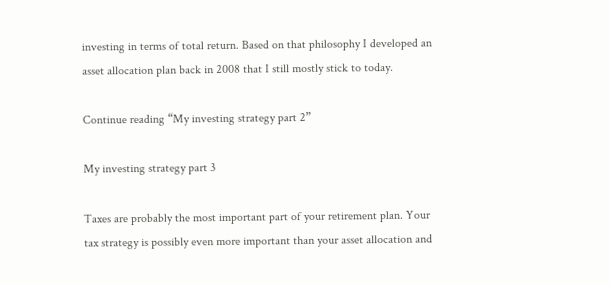investing in terms of total return. Based on that philosophy I developed an asset allocation plan back in 2008 that I still mostly stick to today.

Continue reading “My investing strategy part 2”

My investing strategy part 3

Taxes are probably the most important part of your retirement plan. Your tax strategy is possibly even more important than your asset allocation and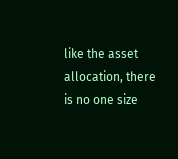like the asset allocation, there is no one size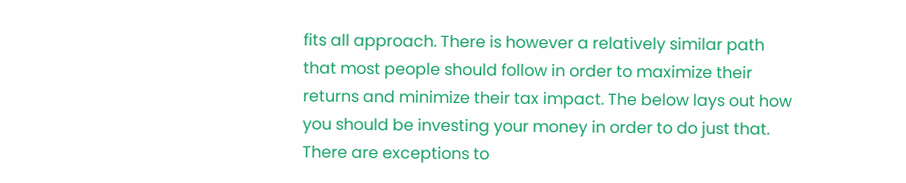fits all approach. There is however a relatively similar path that most people should follow in order to maximize their returns and minimize their tax impact. The below lays out how you should be investing your money in order to do just that. There are exceptions to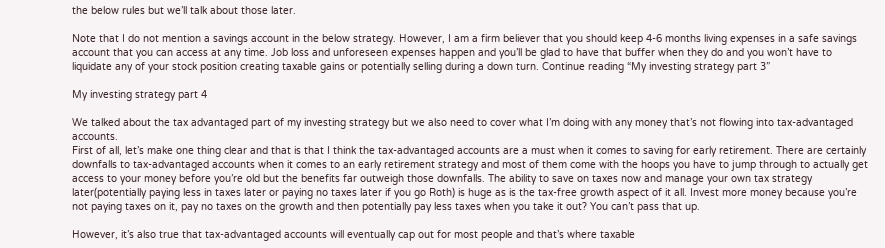the below rules but we’ll talk about those later.

Note that I do not mention a savings account in the below strategy. However, I am a firm believer that you should keep 4-6 months living expenses in a safe savings account that you can access at any time. Job loss and unforeseen expenses happen and you’ll be glad to have that buffer when they do and you won’t have to liquidate any of your stock position creating taxable gains or potentially selling during a down turn. Continue reading “My investing strategy part 3”

My investing strategy part 4

We talked about the tax advantaged part of my investing strategy but we also need to cover what I’m doing with any money that’s not flowing into tax-advantaged accounts.
First of all, let’s make one thing clear and that is that I think the tax-advantaged accounts are a must when it comes to saving for early retirement. There are certainly downfalls to tax-advantaged accounts when it comes to an early retirement strategy and most of them come with the hoops you have to jump through to actually get access to your money before you’re old but the benefits far outweigh those downfalls. The ability to save on taxes now and manage your own tax strategy later(potentially paying less in taxes later or paying no taxes later if you go Roth) is huge as is the tax-free growth aspect of it all. Invest more money because you’re not paying taxes on it, pay no taxes on the growth and then potentially pay less taxes when you take it out? You can’t pass that up.

However, it’s also true that tax-advantaged accounts will eventually cap out for most people and that’s where taxable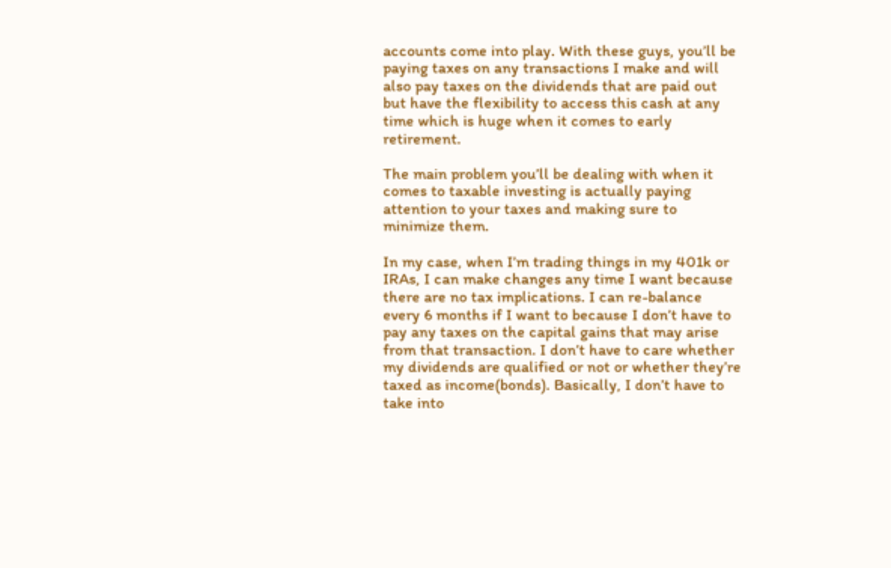accounts come into play. With these guys, you’ll be paying taxes on any transactions I make and will also pay taxes on the dividends that are paid out but have the flexibility to access this cash at any time which is huge when it comes to early retirement.

The main problem you’ll be dealing with when it comes to taxable investing is actually paying attention to your taxes and making sure to minimize them.

In my case, when I’m trading things in my 401k or IRAs, I can make changes any time I want because there are no tax implications. I can re-balance every 6 months if I want to because I don’t have to pay any taxes on the capital gains that may arise from that transaction. I don’t have to care whether my dividends are qualified or not or whether they’re taxed as income(bonds). Basically, I don’t have to take into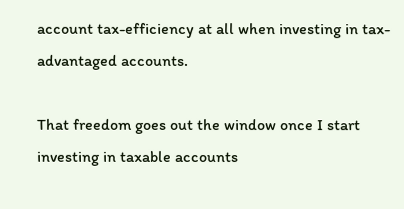account tax-efficiency at all when investing in tax-advantaged accounts.

That freedom goes out the window once I start investing in taxable accounts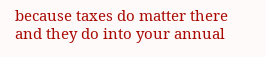because taxes do matter there and they do into your annual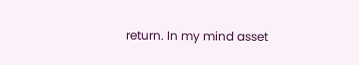return. In my mind asset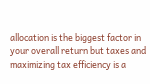allocation is the biggest factor in your overall return but taxes and maximizing tax efficiency is a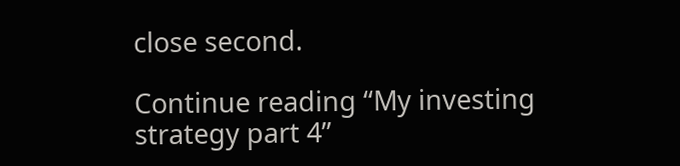close second.

Continue reading “My investing strategy part 4”